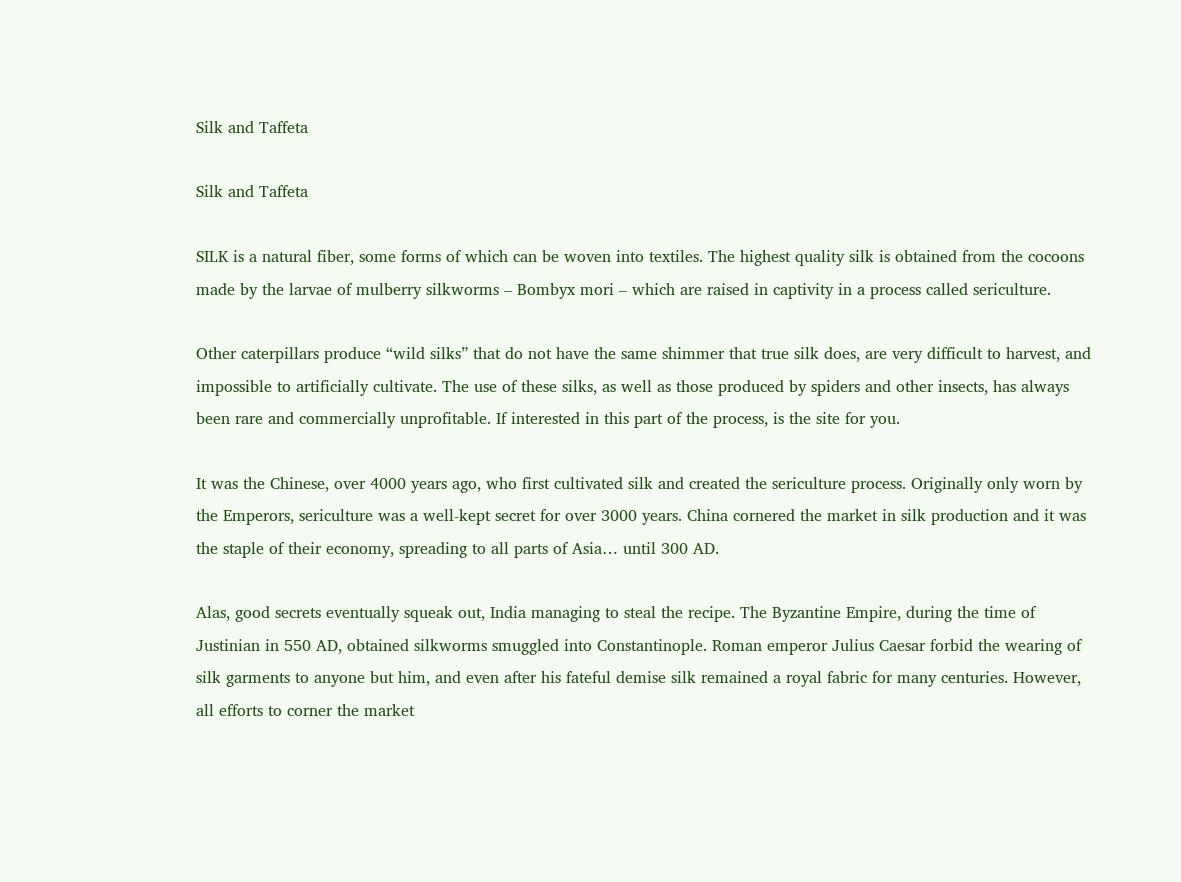Silk and Taffeta

Silk and Taffeta

SILK is a natural fiber, some forms of which can be woven into textiles. The highest quality silk is obtained from the cocoons made by the larvae of mulberry silkworms – Bombyx mori – which are raised in captivity in a process called sericulture.

Other caterpillars produce “wild silks” that do not have the same shimmer that true silk does, are very difficult to harvest, and impossible to artificially cultivate. The use of these silks, as well as those produced by spiders and other insects, has always been rare and commercially unprofitable. If interested in this part of the process, is the site for you.

It was the Chinese, over 4000 years ago, who first cultivated silk and created the sericulture process. Originally only worn by the Emperors, sericulture was a well-kept secret for over 3000 years. China cornered the market in silk production and it was the staple of their economy, spreading to all parts of Asia… until 300 AD.

Alas, good secrets eventually squeak out, India managing to steal the recipe. The Byzantine Empire, during the time of Justinian in 550 AD, obtained silkworms smuggled into Constantinople. Roman emperor Julius Caesar forbid the wearing of silk garments to anyone but him, and even after his fateful demise silk remained a royal fabric for many centuries. However, all efforts to corner the market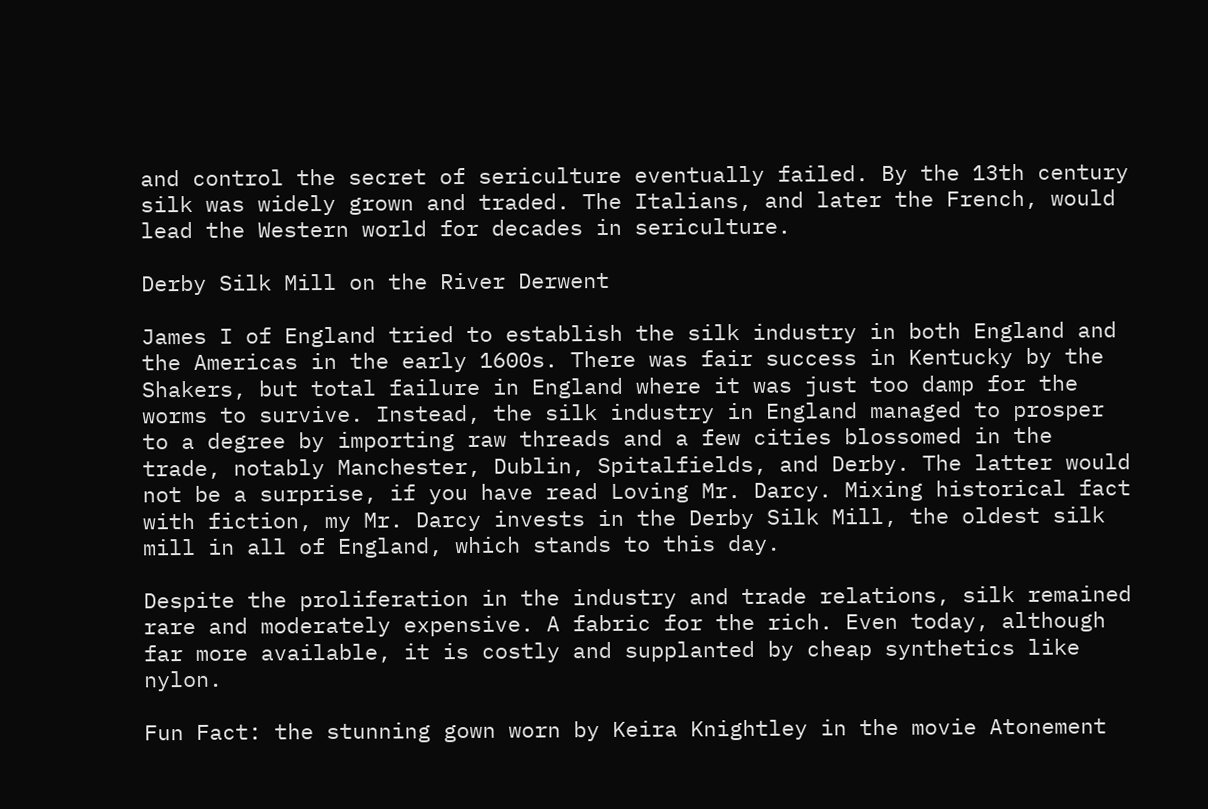and control the secret of sericulture eventually failed. By the 13th century silk was widely grown and traded. The Italians, and later the French, would lead the Western world for decades in sericulture.

Derby Silk Mill on the River Derwent

James I of England tried to establish the silk industry in both England and the Americas in the early 1600s. There was fair success in Kentucky by the Shakers, but total failure in England where it was just too damp for the worms to survive. Instead, the silk industry in England managed to prosper to a degree by importing raw threads and a few cities blossomed in the trade, notably Manchester, Dublin, Spitalfields, and Derby. The latter would not be a surprise, if you have read Loving Mr. Darcy. Mixing historical fact with fiction, my Mr. Darcy invests in the Derby Silk Mill, the oldest silk mill in all of England, which stands to this day.

Despite the proliferation in the industry and trade relations, silk remained rare and moderately expensive. A fabric for the rich. Even today, although far more available, it is costly and supplanted by cheap synthetics like nylon.

Fun Fact: the stunning gown worn by Keira Knightley in the movie Atonement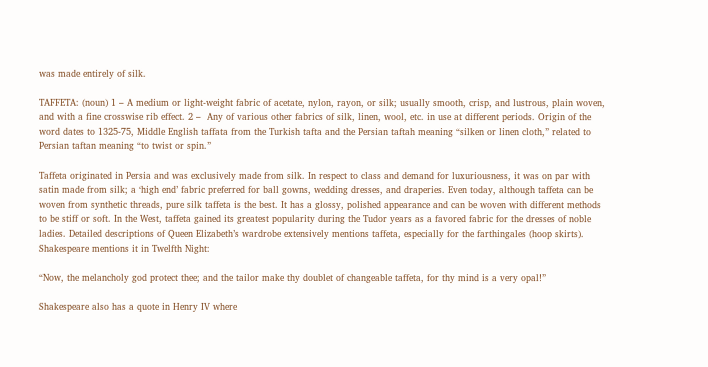was made entirely of silk.

TAFFETA: (noun) 1 – A medium or light-weight fabric of acetate, nylon, rayon, or silk; usually smooth, crisp, and lustrous, plain woven, and with a fine crosswise rib effect. 2 –  Any of various other fabrics of silk, linen, wool, etc. in use at different periods. Origin of the word dates to 1325-75, Middle English taffata from the Turkish tafta and the Persian taftah meaning “silken or linen cloth,” related to Persian taftan meaning “to twist or spin.”

Taffeta originated in Persia and was exclusively made from silk. In respect to class and demand for luxuriousness, it was on par with satin made from silk; a ‘high end’ fabric preferred for ball gowns, wedding dresses, and draperies. Even today, although taffeta can be woven from synthetic threads, pure silk taffeta is the best. It has a glossy, polished appearance and can be woven with different methods to be stiff or soft. In the West, taffeta gained its greatest popularity during the Tudor years as a favored fabric for the dresses of noble ladies. Detailed descriptions of Queen Elizabeth’s wardrobe extensively mentions taffeta, especially for the farthingales (hoop skirts). Shakespeare mentions it in Twelfth Night:

“Now, the melancholy god protect thee; and the tailor make thy doublet of changeable taffeta, for thy mind is a very opal!”

Shakespeare also has a quote in Henry IV where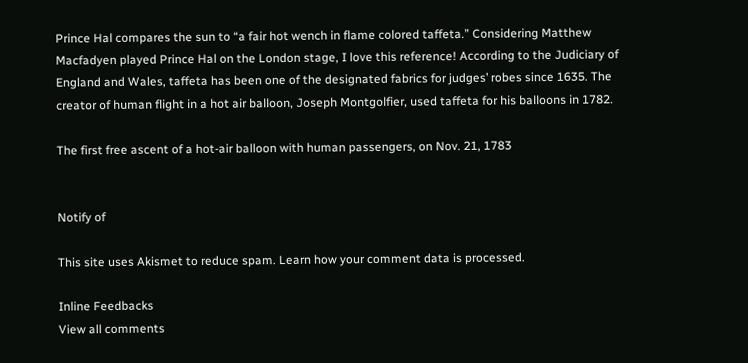Prince Hal compares the sun to “a fair hot wench in flame colored taffeta.” Considering Matthew Macfadyen played Prince Hal on the London stage, I love this reference! According to the Judiciary of England and Wales, taffeta has been one of the designated fabrics for judges’ robes since 1635. The creator of human flight in a hot air balloon, Joseph Montgolfier, used taffeta for his balloons in 1782.

The first free ascent of a hot-air balloon with human passengers, on Nov. 21, 1783


Notify of

This site uses Akismet to reduce spam. Learn how your comment data is processed.

Inline Feedbacks
View all comments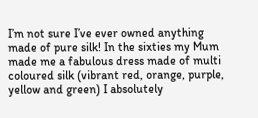I’m not sure I’ve ever owned anything made of pure silk! In the sixties my Mum made me a fabulous dress made of multi coloured silk (vibrant red, orange, purple, yellow and green) I absolutely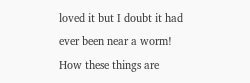loved it but I doubt it had ever been near a worm!
How these things are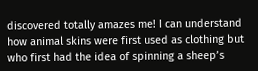discovered totally amazes me! I can understand how animal skins were first used as clothing but who first had the idea of spinning a sheep’s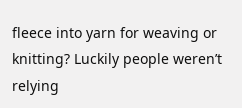fleece into yarn for weaving or knitting? Luckily people weren’t relying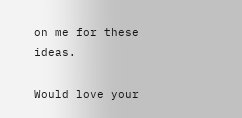on me for these ideas.

Would love your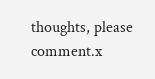thoughts, please comment.x